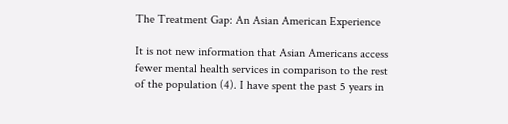The Treatment Gap: An Asian American Experience

It is not new information that Asian Americans access fewer mental health services in comparison to the rest of the population (4). I have spent the past 5 years in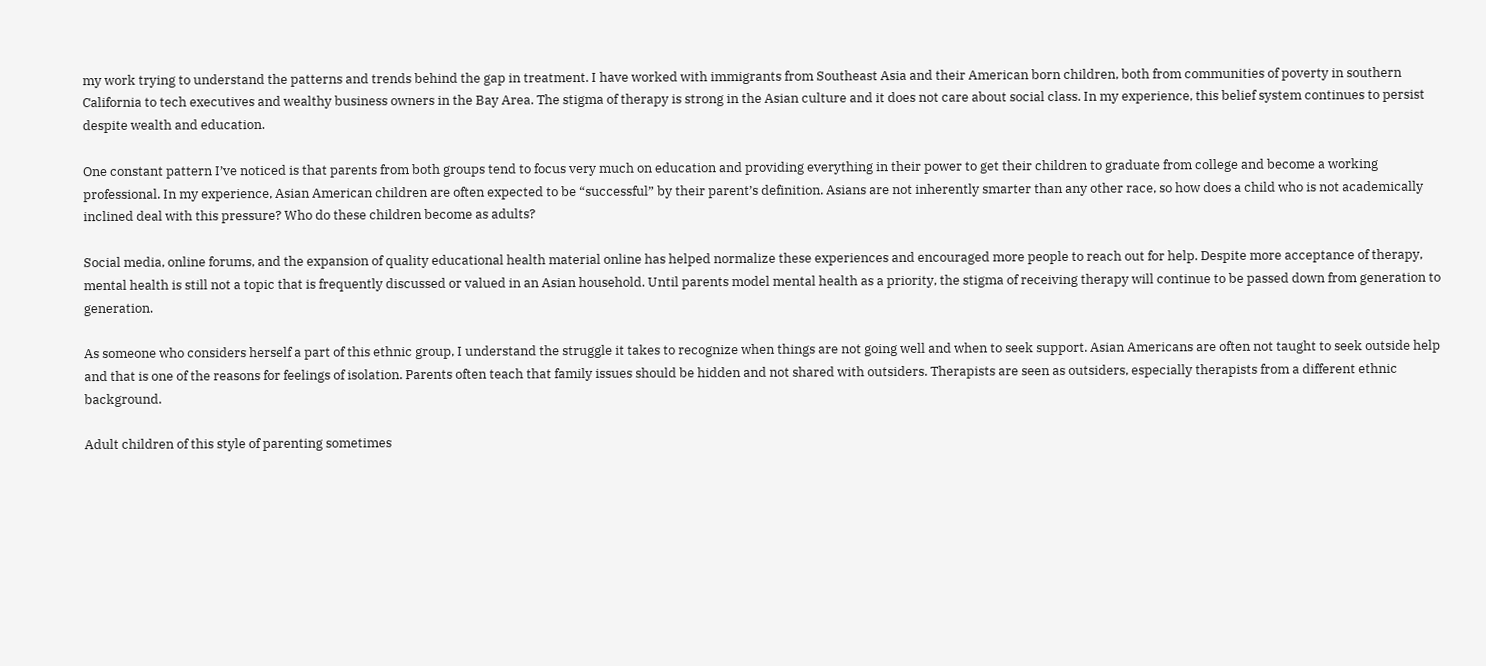my work trying to understand the patterns and trends behind the gap in treatment. I have worked with immigrants from Southeast Asia and their American born children, both from communities of poverty in southern California to tech executives and wealthy business owners in the Bay Area. The stigma of therapy is strong in the Asian culture and it does not care about social class. In my experience, this belief system continues to persist despite wealth and education.

One constant pattern I’ve noticed is that parents from both groups tend to focus very much on education and providing everything in their power to get their children to graduate from college and become a working professional. In my experience, Asian American children are often expected to be “successful” by their parent’s definition. Asians are not inherently smarter than any other race, so how does a child who is not academically inclined deal with this pressure? Who do these children become as adults?

Social media, online forums, and the expansion of quality educational health material online has helped normalize these experiences and encouraged more people to reach out for help. Despite more acceptance of therapy, mental health is still not a topic that is frequently discussed or valued in an Asian household. Until parents model mental health as a priority, the stigma of receiving therapy will continue to be passed down from generation to generation.

As someone who considers herself a part of this ethnic group, I understand the struggle it takes to recognize when things are not going well and when to seek support. Asian Americans are often not taught to seek outside help and that is one of the reasons for feelings of isolation. Parents often teach that family issues should be hidden and not shared with outsiders. Therapists are seen as outsiders, especially therapists from a different ethnic background.

Adult children of this style of parenting sometimes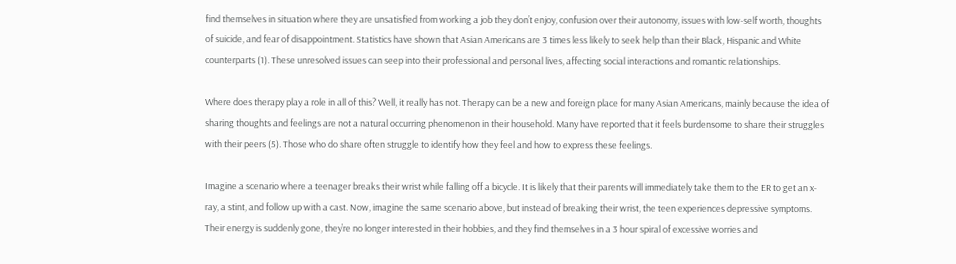find themselves in situation where they are unsatisfied from working a job they don’t enjoy, confusion over their autonomy, issues with low-self worth, thoughts of suicide, and fear of disappointment. Statistics have shown that Asian Americans are 3 times less likely to seek help than their Black, Hispanic and White counterparts (1). These unresolved issues can seep into their professional and personal lives, affecting social interactions and romantic relationships.

Where does therapy play a role in all of this? Well, it really has not. Therapy can be a new and foreign place for many Asian Americans, mainly because the idea of sharing thoughts and feelings are not a natural occurring phenomenon in their household. Many have reported that it feels burdensome to share their struggles with their peers (5). Those who do share often struggle to identify how they feel and how to express these feelings.

Imagine a scenario where a teenager breaks their wrist while falling off a bicycle. It is likely that their parents will immediately take them to the ER to get an x-ray, a stint, and follow up with a cast. Now, imagine the same scenario above, but instead of breaking their wrist, the teen experiences depressive symptoms. Their energy is suddenly gone, they’re no longer interested in their hobbies, and they find themselves in a 3 hour spiral of excessive worries and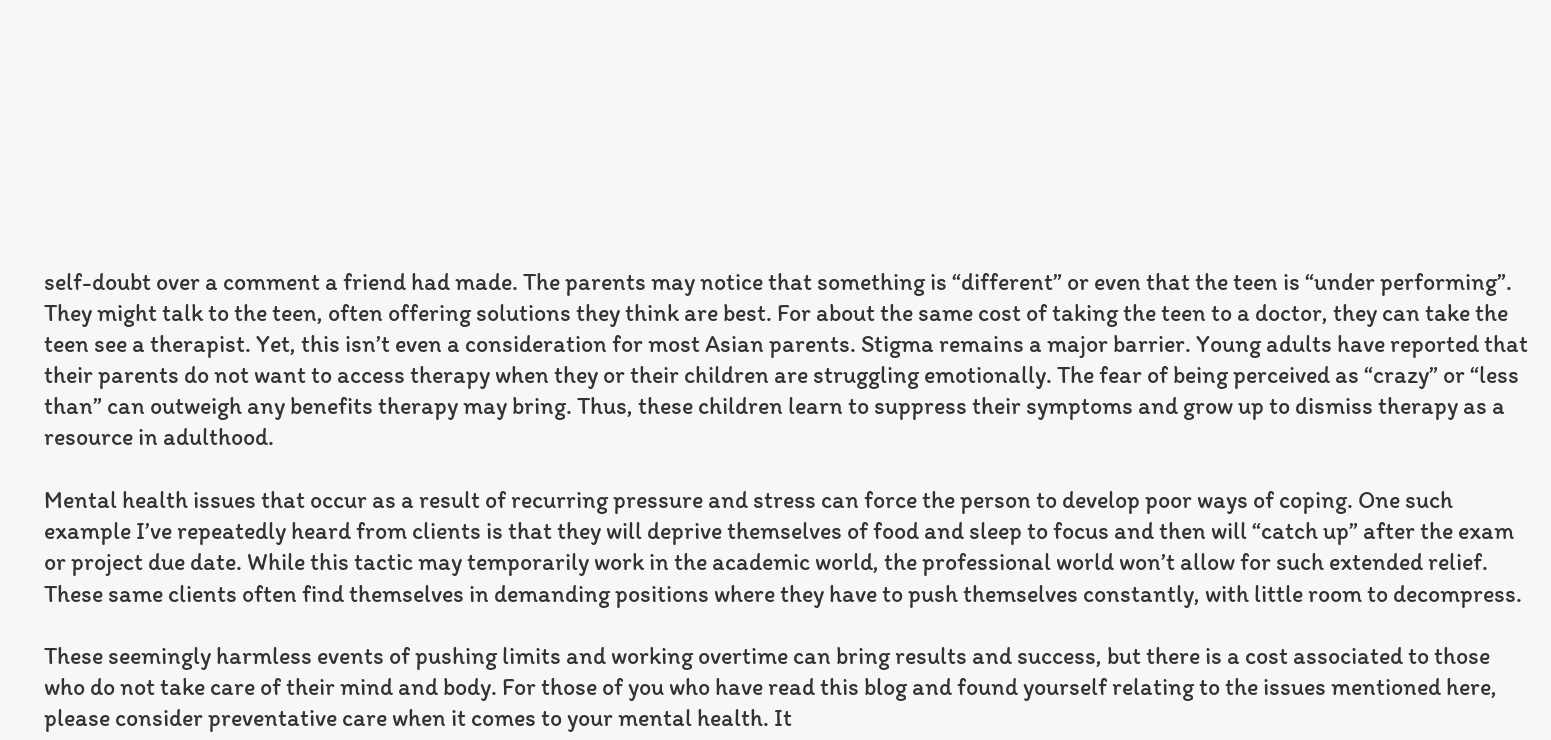self-doubt over a comment a friend had made. The parents may notice that something is “different” or even that the teen is “under performing”. They might talk to the teen, often offering solutions they think are best. For about the same cost of taking the teen to a doctor, they can take the teen see a therapist. Yet, this isn’t even a consideration for most Asian parents. Stigma remains a major barrier. Young adults have reported that their parents do not want to access therapy when they or their children are struggling emotionally. The fear of being perceived as “crazy” or “less than” can outweigh any benefits therapy may bring. Thus, these children learn to suppress their symptoms and grow up to dismiss therapy as a resource in adulthood.

Mental health issues that occur as a result of recurring pressure and stress can force the person to develop poor ways of coping. One such example I’ve repeatedly heard from clients is that they will deprive themselves of food and sleep to focus and then will “catch up” after the exam or project due date. While this tactic may temporarily work in the academic world, the professional world won’t allow for such extended relief. These same clients often find themselves in demanding positions where they have to push themselves constantly, with little room to decompress.

These seemingly harmless events of pushing limits and working overtime can bring results and success, but there is a cost associated to those who do not take care of their mind and body. For those of you who have read this blog and found yourself relating to the issues mentioned here, please consider preventative care when it comes to your mental health. It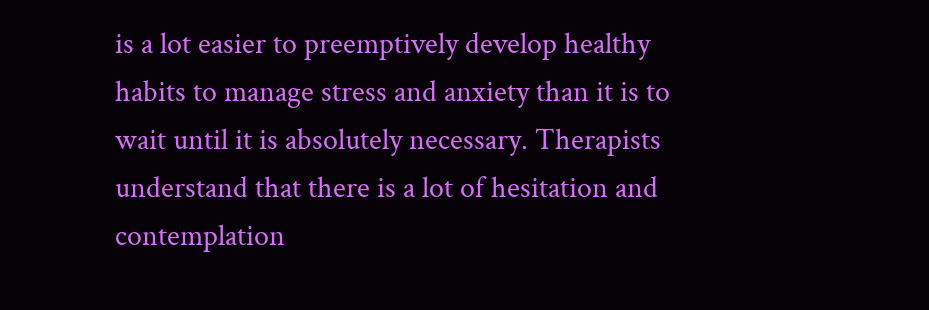is a lot easier to preemptively develop healthy habits to manage stress and anxiety than it is to wait until it is absolutely necessary. Therapists understand that there is a lot of hesitation and contemplation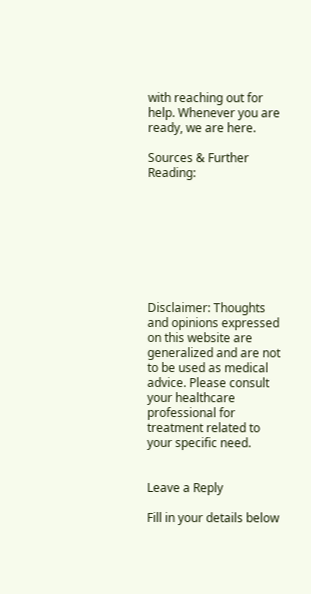with reaching out for help. Whenever you are ready, we are here.

Sources & Further Reading:








Disclaimer: Thoughts and opinions expressed on this website are generalized and are not to be used as medical advice. Please consult your healthcare professional for treatment related to your specific need.


Leave a Reply

Fill in your details below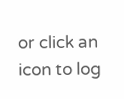or click an icon to log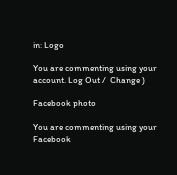in: Logo

You are commenting using your account. Log Out /  Change )

Facebook photo

You are commenting using your Facebook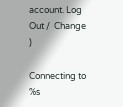account. Log Out /  Change )

Connecting to %s